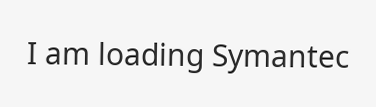I am loading Symantec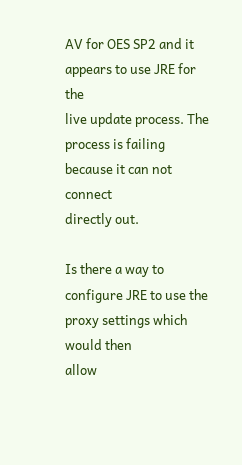AV for OES SP2 and it appears to use JRE for the
live update process. The process is failing because it can not connect
directly out.

Is there a way to configure JRE to use the proxy settings which would then
allow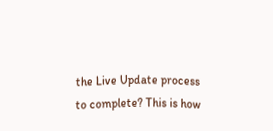the Live Update process to complete? This is how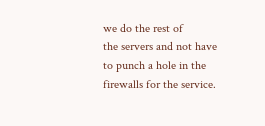we do the rest of
the servers and not have to punch a hole in the firewalls for the service.